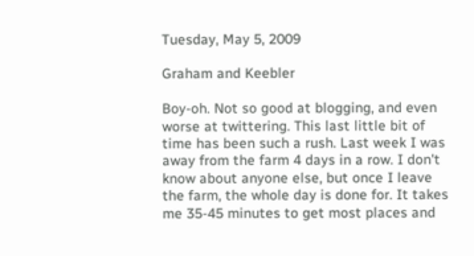Tuesday, May 5, 2009

Graham and Keebler

Boy-oh. Not so good at blogging, and even worse at twittering. This last little bit of time has been such a rush. Last week I was away from the farm 4 days in a row. I don't know about anyone else, but once I leave the farm, the whole day is done for. It takes me 35-45 minutes to get most places and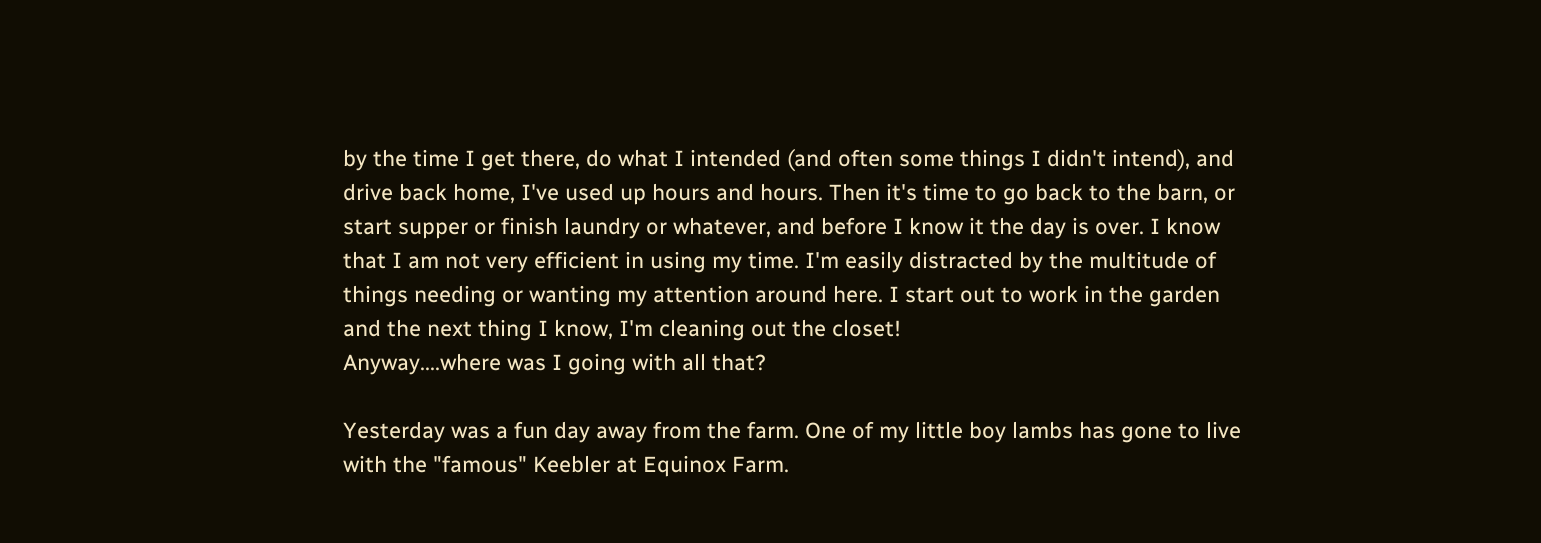by the time I get there, do what I intended (and often some things I didn't intend), and drive back home, I've used up hours and hours. Then it's time to go back to the barn, or start supper or finish laundry or whatever, and before I know it the day is over. I know that I am not very efficient in using my time. I'm easily distracted by the multitude of things needing or wanting my attention around here. I start out to work in the garden and the next thing I know, I'm cleaning out the closet!
Anyway....where was I going with all that?

Yesterday was a fun day away from the farm. One of my little boy lambs has gone to live with the "famous" Keebler at Equinox Farm.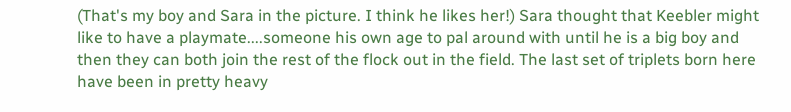(That's my boy and Sara in the picture. I think he likes her!) Sara thought that Keebler might like to have a playmate....someone his own age to pal around with until he is a big boy and then they can both join the rest of the flock out in the field. The last set of triplets born here have been in pretty heavy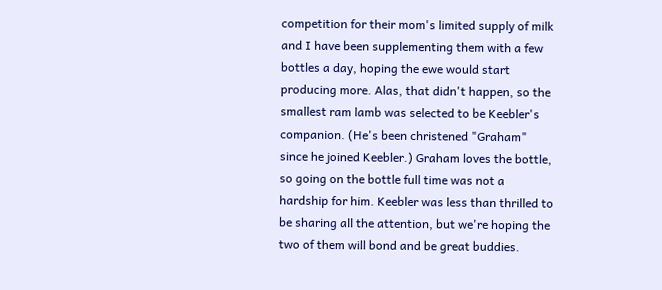competition for their mom's limited supply of milk and I have been supplementing them with a few bottles a day, hoping the ewe would start producing more. Alas, that didn't happen, so the smallest ram lamb was selected to be Keebler's companion. (He's been christened "Graham" since he joined Keebler.) Graham loves the bottle, so going on the bottle full time was not a hardship for him. Keebler was less than thrilled to be sharing all the attention, but we're hoping the two of them will bond and be great buddies.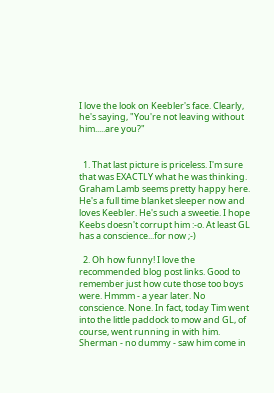I love the look on Keebler's face. Clearly, he's saying, "You're not leaving without him.....are you?"


  1. That last picture is priceless. I'm sure that was EXACTLY what he was thinking. Graham Lamb seems pretty happy here. He's a full time blanket sleeper now and loves Keebler. He's such a sweetie. I hope Keebs doesn't corrupt him :-o. At least GL has a conscience...for now ;-)

  2. Oh how funny! I love the recommended blog post links. Good to remember just how cute those too boys were. Hmmm - a year later. No conscience. None. In fact, today Tim went into the little paddock to mow and GL, of course, went running in with him. Sherman - no dummy - saw him come in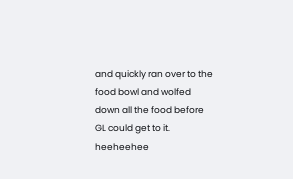and quickly ran over to the food bowl and wolfed down all the food before GL could get to it. heeheehee